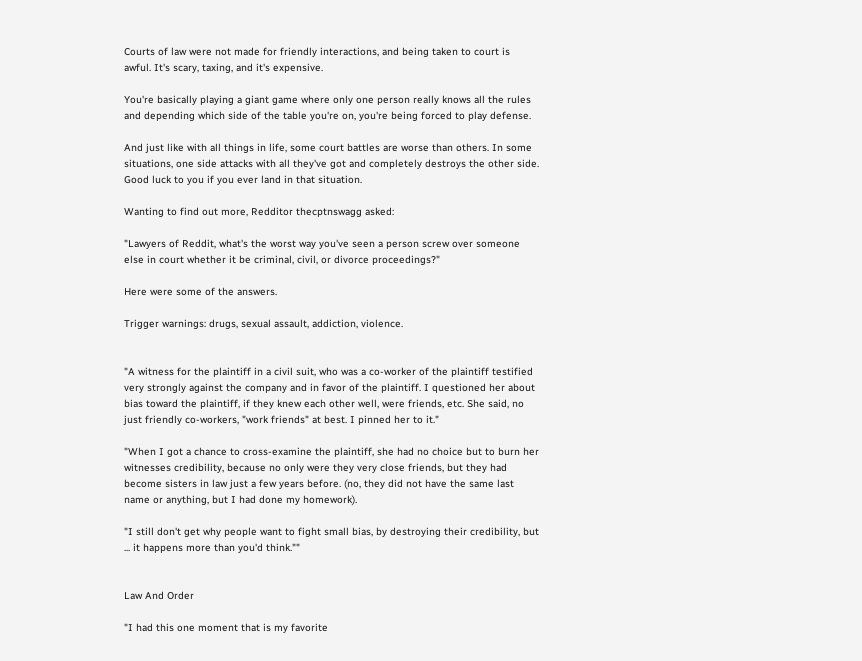Courts of law were not made for friendly interactions, and being taken to court is awful. It's scary, taxing, and it's expensive.

You're basically playing a giant game where only one person really knows all the rules and depending which side of the table you're on, you're being forced to play defense.

And just like with all things in life, some court battles are worse than others. In some situations, one side attacks with all they've got and completely destroys the other side. Good luck to you if you ever land in that situation.

Wanting to find out more, Redditor thecptnswagg asked:

"Lawyers of Reddit, what's the worst way you've seen a person screw over someone else in court whether it be criminal, civil, or divorce proceedings?"

Here were some of the answers.

Trigger warnings: drugs, sexual assault, addiction, violence.


"A witness for the plaintiff in a civil suit, who was a co-worker of the plaintiff testified very strongly against the company and in favor of the plaintiff. I questioned her about bias toward the plaintiff, if they knew each other well, were friends, etc. She said, no just friendly co-workers, "work friends" at best. I pinned her to it."

"When I got a chance to cross-examine the plaintiff, she had no choice but to burn her witnesses credibility, because no only were they very close friends, but they had become sisters in law just a few years before. (no, they did not have the same last name or anything, but I had done my homework).

"I still don't get why people want to fight small bias, by destroying their credibility, but ... it happens more than you'd think.""


Law And Order

"I had this one moment that is my favorite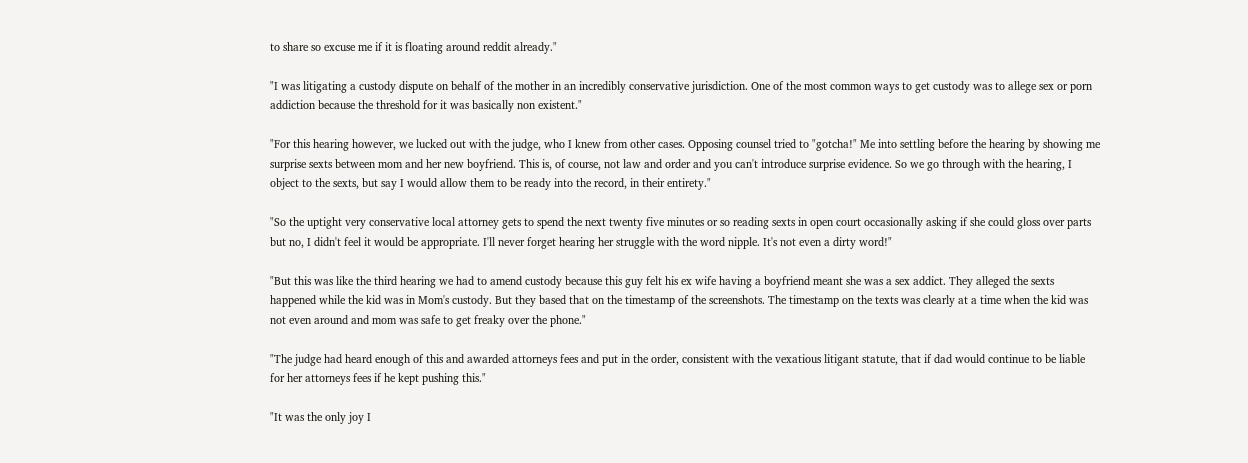to share so excuse me if it is floating around reddit already."

"I was litigating a custody dispute on behalf of the mother in an incredibly conservative jurisdiction. One of the most common ways to get custody was to allege sex or porn addiction because the threshold for it was basically non existent."

"For this hearing however, we lucked out with the judge, who I knew from other cases. Opposing counsel tried to "gotcha!" Me into settling before the hearing by showing me surprise sexts between mom and her new boyfriend. This is, of course, not law and order and you can't introduce surprise evidence. So we go through with the hearing, I object to the sexts, but say I would allow them to be ready into the record, in their entirety."

"So the uptight very conservative local attorney gets to spend the next twenty five minutes or so reading sexts in open court occasionally asking if she could gloss over parts but no, I didn't feel it would be appropriate. I'll never forget hearing her struggle with the word nipple. It's not even a dirty word!"

"But this was like the third hearing we had to amend custody because this guy felt his ex wife having a boyfriend meant she was a sex addict. They alleged the sexts happened while the kid was in Mom's custody. But they based that on the timestamp of the screenshots. The timestamp on the texts was clearly at a time when the kid was not even around and mom was safe to get freaky over the phone."

"The judge had heard enough of this and awarded attorneys fees and put in the order, consistent with the vexatious litigant statute, that if dad would continue to be liable for her attorneys fees if he kept pushing this."

"It was the only joy I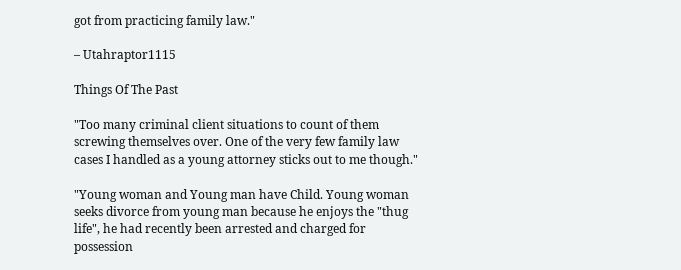got from practicing family law."

– Utahraptor1115

Things Of The Past

"Too many criminal client situations to count of them screwing themselves over. One of the very few family law cases I handled as a young attorney sticks out to me though."

"Young woman and Young man have Child. Young woman seeks divorce from young man because he enjoys the "thug life", he had recently been arrested and charged for possession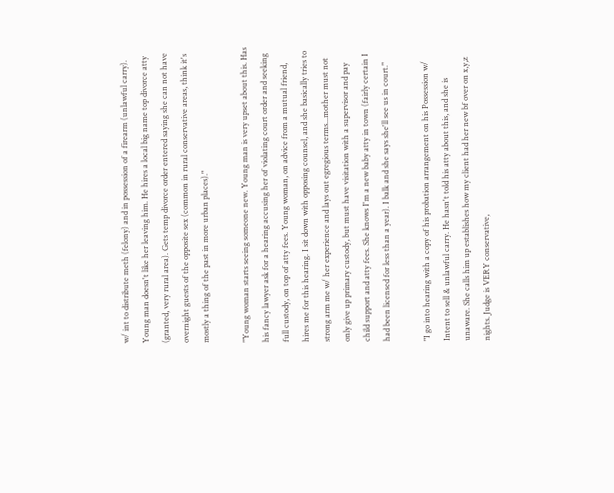w/ int to distribute meth (felony) and in possession of a firearm (unlawful carry). Young man doesn't like her leaving him. He hires a local big name top divorce atty (granted, very rural area). Gets temp divorce order entered saying she can not have overnight guests of the opposite sex (common in rural conservative areas, think it's mostly a thing of the past in more urban places)."

"Young woman starts seeing someone new. Young man is very upset about this. Has his fancy lawyer ask for a hearing accusing her of violating court order and seeking full custody, on top of atty fees. Young woman, on advice from a mutual friend, hires me for this hearing. I sit down with opposing counsel, and she basically tries to strong arm me w/ her experience and lays out egregious terms...mother must not only give up primary custody, but must have visitation with a supervisor and pay child support and atty fees. She knows I'm a new baby atty in town (fairly certain I had been licensed for less than a year). I balk and she says she'll see us in court."

"I go into hearing with a copy of his probation arrangement on his Possession w/ Intent to sell & unlawful carry. He hasn't told his atty about this, and she is unaware. She calls him up establishes how my client had her new bf over on x,y,z nights. Judge is VERY conservative,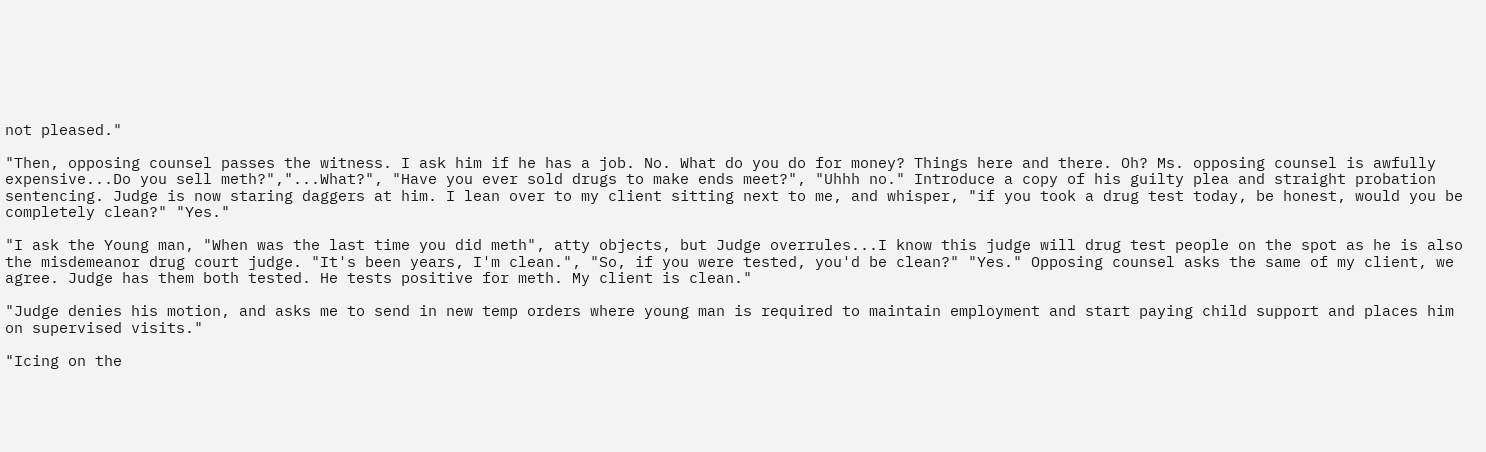not pleased."

"Then, opposing counsel passes the witness. I ask him if he has a job. No. What do you do for money? Things here and there. Oh? Ms. opposing counsel is awfully expensive...Do you sell meth?","...What?", "Have you ever sold drugs to make ends meet?", "Uhhh no." Introduce a copy of his guilty plea and straight probation sentencing. Judge is now staring daggers at him. I lean over to my client sitting next to me, and whisper, "if you took a drug test today, be honest, would you be completely clean?" "Yes."

"I ask the Young man, "When was the last time you did meth", atty objects, but Judge overrules...I know this judge will drug test people on the spot as he is also the misdemeanor drug court judge. "It's been years, I'm clean.", "So, if you were tested, you'd be clean?" "Yes." Opposing counsel asks the same of my client, we agree. Judge has them both tested. He tests positive for meth. My client is clean."

"Judge denies his motion, and asks me to send in new temp orders where young man is required to maintain employment and start paying child support and places him on supervised visits."

"Icing on the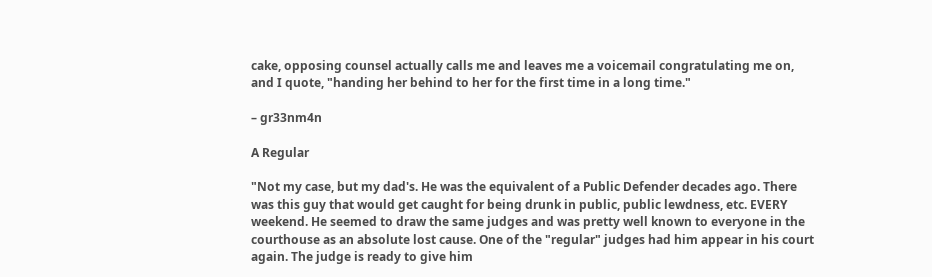cake, opposing counsel actually calls me and leaves me a voicemail congratulating me on, and I quote, "handing her behind to her for the first time in a long time."

– gr33nm4n

A Regular

"Not my case, but my dad's. He was the equivalent of a Public Defender decades ago. There was this guy that would get caught for being drunk in public, public lewdness, etc. EVERY weekend. He seemed to draw the same judges and was pretty well known to everyone in the courthouse as an absolute lost cause. One of the "regular" judges had him appear in his court again. The judge is ready to give him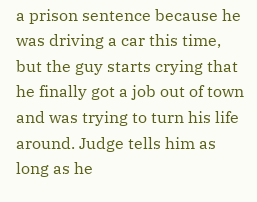a prison sentence because he was driving a car this time, but the guy starts crying that he finally got a job out of town and was trying to turn his life around. Judge tells him as long as he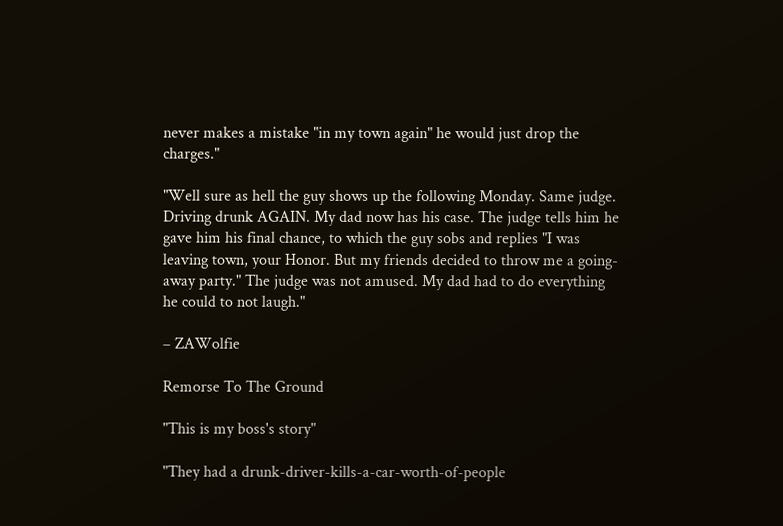never makes a mistake "in my town again" he would just drop the charges."

"Well sure as hell the guy shows up the following Monday. Same judge. Driving drunk AGAIN. My dad now has his case. The judge tells him he gave him his final chance, to which the guy sobs and replies "I was leaving town, your Honor. But my friends decided to throw me a going-away party." The judge was not amused. My dad had to do everything he could to not laugh."

– ZAWolfie

Remorse To The Ground

"This is my boss's story"

"They had a drunk-driver-kills-a-car-worth-of-people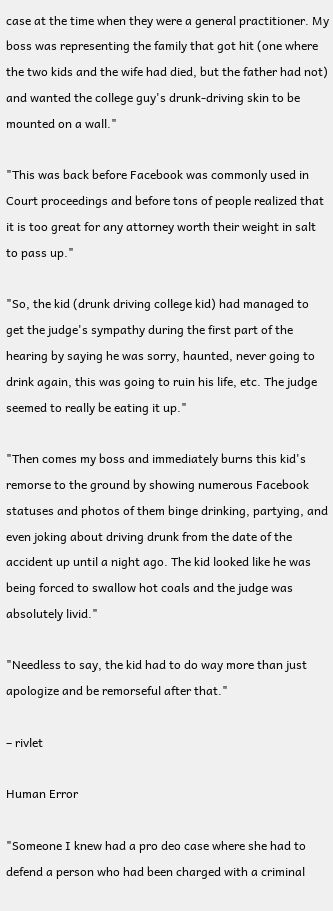case at the time when they were a general practitioner. My boss was representing the family that got hit (one where the two kids and the wife had died, but the father had not) and wanted the college guy's drunk-driving skin to be mounted on a wall."

"This was back before Facebook was commonly used in Court proceedings and before tons of people realized that it is too great for any attorney worth their weight in salt to pass up."

"So, the kid (drunk driving college kid) had managed to get the judge's sympathy during the first part of the hearing by saying he was sorry, haunted, never going to drink again, this was going to ruin his life, etc. The judge seemed to really be eating it up."

"Then comes my boss and immediately burns this kid's remorse to the ground by showing numerous Facebook statuses and photos of them binge drinking, partying, and even joking about driving drunk from the date of the accident up until a night ago. The kid looked like he was being forced to swallow hot coals and the judge was absolutely livid."

"Needless to say, the kid had to do way more than just apologize and be remorseful after that."

– rivlet

Human Error

"Someone I knew had a pro deo case where she had to defend a person who had been charged with a criminal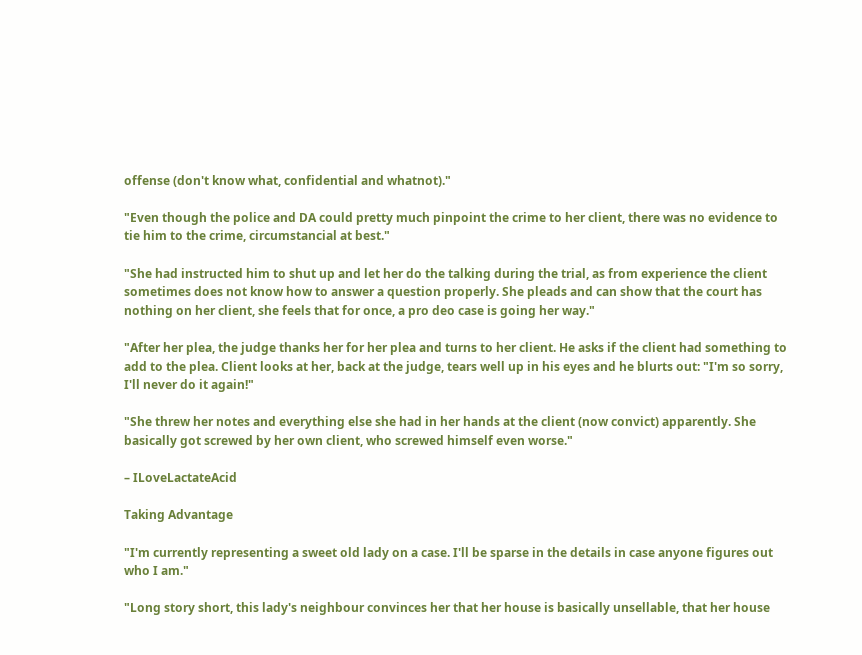offense (don't know what, confidential and whatnot)."

"Even though the police and DA could pretty much pinpoint the crime to her client, there was no evidence to tie him to the crime, circumstancial at best."

"She had instructed him to shut up and let her do the talking during the trial, as from experience the client sometimes does not know how to answer a question properly. She pleads and can show that the court has nothing on her client, she feels that for once, a pro deo case is going her way."

"After her plea, the judge thanks her for her plea and turns to her client. He asks if the client had something to add to the plea. Client looks at her, back at the judge, tears well up in his eyes and he blurts out: "I'm so sorry, I'll never do it again!"

"She threw her notes and everything else she had in her hands at the client (now convict) apparently. She basically got screwed by her own client, who screwed himself even worse."

– ILoveLactateAcid

Taking Advantage

"I'm currently representing a sweet old lady on a case. I'll be sparse in the details in case anyone figures out who I am."

"Long story short, this lady's neighbour convinces her that her house is basically unsellable, that her house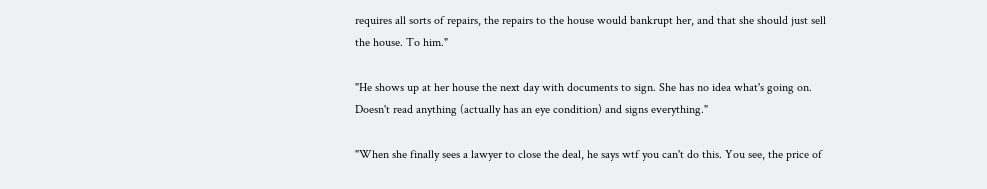requires all sorts of repairs, the repairs to the house would bankrupt her, and that she should just sell the house. To him."

"He shows up at her house the next day with documents to sign. She has no idea what's going on. Doesn't read anything (actually has an eye condition) and signs everything."

"When she finally sees a lawyer to close the deal, he says wtf you can't do this. You see, the price of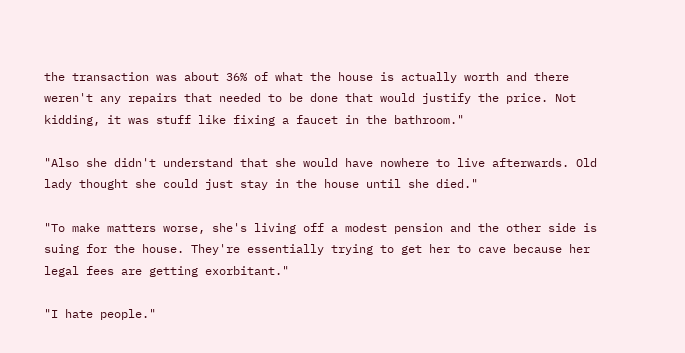the transaction was about 36% of what the house is actually worth and there weren't any repairs that needed to be done that would justify the price. Not kidding, it was stuff like fixing a faucet in the bathroom."

"Also she didn't understand that she would have nowhere to live afterwards. Old lady thought she could just stay in the house until she died."

"To make matters worse, she's living off a modest pension and the other side is suing for the house. They're essentially trying to get her to cave because her legal fees are getting exorbitant."

"I hate people."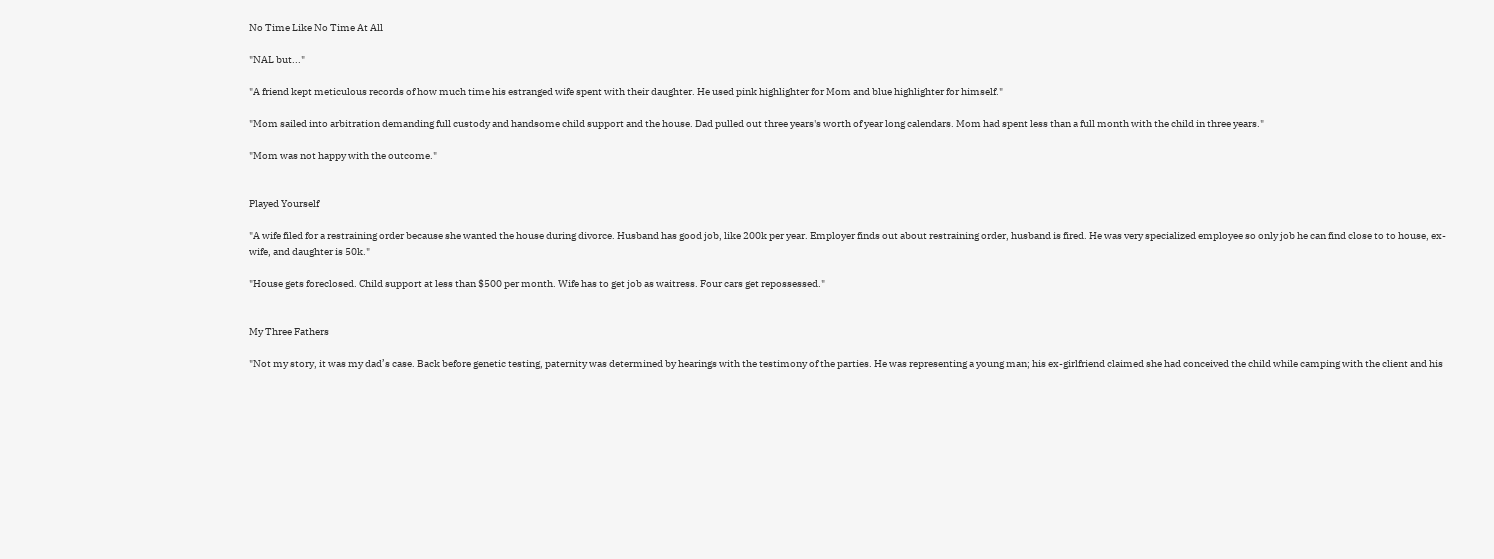No Time Like No Time At All

"NAL but..."

"A friend kept meticulous records of how much time his estranged wife spent with their daughter. He used pink highlighter for Mom and blue highlighter for himself."

"Mom sailed into arbitration demanding full custody and handsome child support and the house. Dad pulled out three years's worth of year long calendars. Mom had spent less than a full month with the child in three years."

"Mom was not happy with the outcome."


Played Yourself

"A wife filed for a restraining order because she wanted the house during divorce. Husband has good job, like 200k per year. Employer finds out about restraining order, husband is fired. He was very specialized employee so only job he can find close to to house, ex-wife, and daughter is 50k."

"House gets foreclosed. Child support at less than $500 per month. Wife has to get job as waitress. Four cars get repossessed."


My Three Fathers

"Not my story, it was my dad’s case. Back before genetic testing, paternity was determined by hearings with the testimony of the parties. He was representing a young man; his ex-girlfriend claimed she had conceived the child while camping with the client and his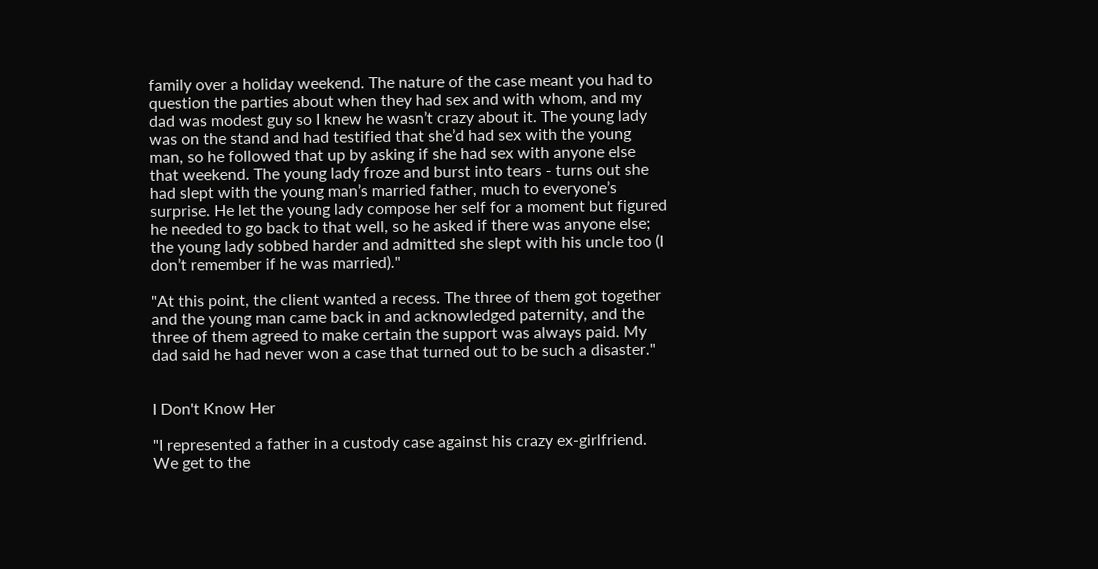family over a holiday weekend. The nature of the case meant you had to question the parties about when they had sex and with whom, and my dad was modest guy so I knew he wasn’t crazy about it. The young lady was on the stand and had testified that she’d had sex with the young man, so he followed that up by asking if she had sex with anyone else that weekend. The young lady froze and burst into tears - turns out she had slept with the young man’s married father, much to everyone’s surprise. He let the young lady compose her self for a moment but figured he needed to go back to that well, so he asked if there was anyone else; the young lady sobbed harder and admitted she slept with his uncle too (I don’t remember if he was married)."

"At this point, the client wanted a recess. The three of them got together and the young man came back in and acknowledged paternity, and the three of them agreed to make certain the support was always paid. My dad said he had never won a case that turned out to be such a disaster."


I Don't Know Her

"I represented a father in a custody case against his crazy ex-girlfriend. We get to the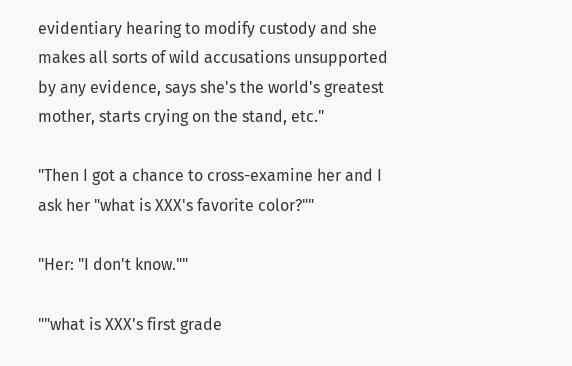evidentiary hearing to modify custody and she makes all sorts of wild accusations unsupported by any evidence, says she's the world's greatest mother, starts crying on the stand, etc."

"Then I got a chance to cross-examine her and I ask her "what is XXX's favorite color?""

"Her: "I don't know.""

""what is XXX's first grade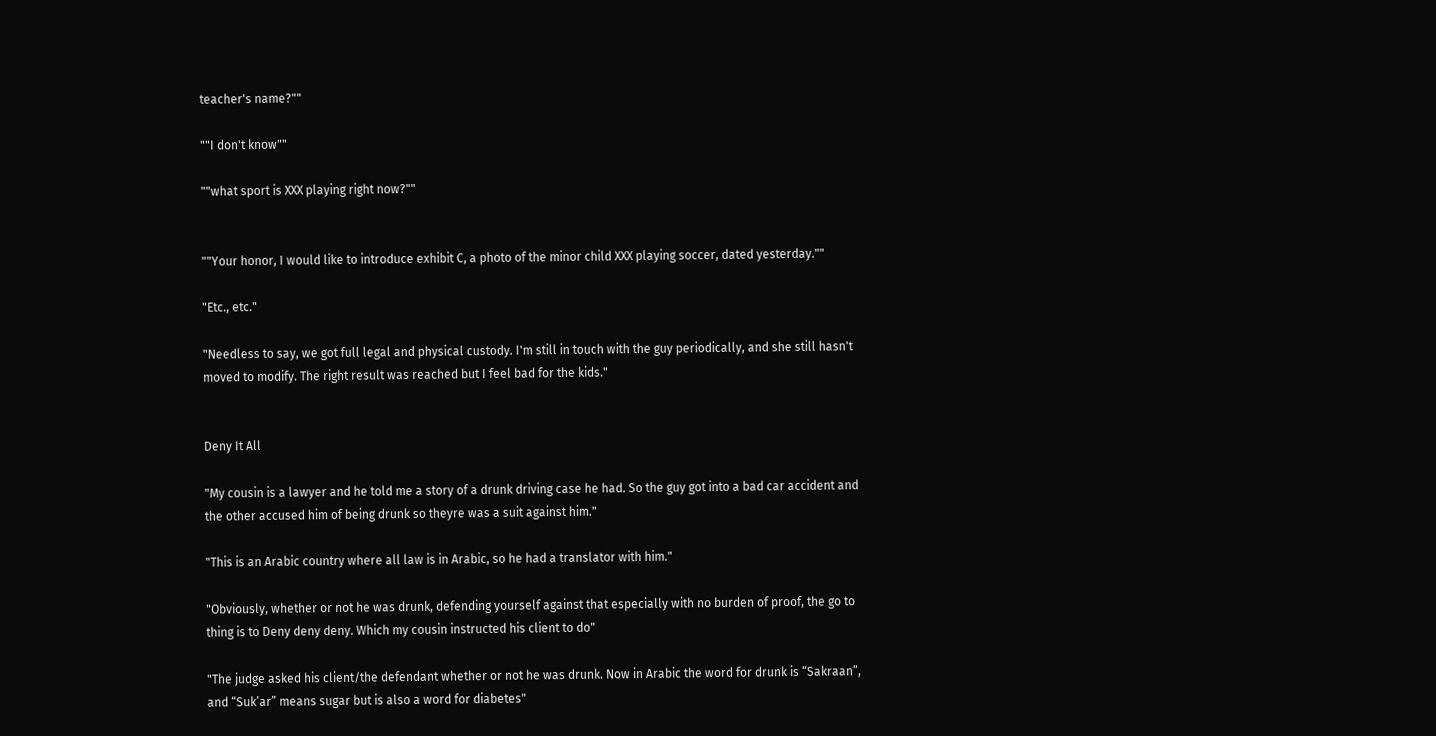teacher's name?""

""I don't know""

""what sport is XXX playing right now?""


""Your honor, I would like to introduce exhibit C, a photo of the minor child XXX playing soccer, dated yesterday.""

"Etc., etc."

"Needless to say, we got full legal and physical custody. I'm still in touch with the guy periodically, and she still hasn't moved to modify. The right result was reached but I feel bad for the kids."


Deny It All

"My cousin is a lawyer and he told me a story of a drunk driving case he had. So the guy got into a bad car accident and the other accused him of being drunk so theyre was a suit against him."

"This is an Arabic country where all law is in Arabic, so he had a translator with him."

"Obviously, whether or not he was drunk, defending yourself against that especially with no burden of proof, the go to thing is to Deny deny deny. Which my cousin instructed his client to do"

"The judge asked his client/the defendant whether or not he was drunk. Now in Arabic the word for drunk is “Sakraan”, and “Suk’ar” means sugar but is also a word for diabetes"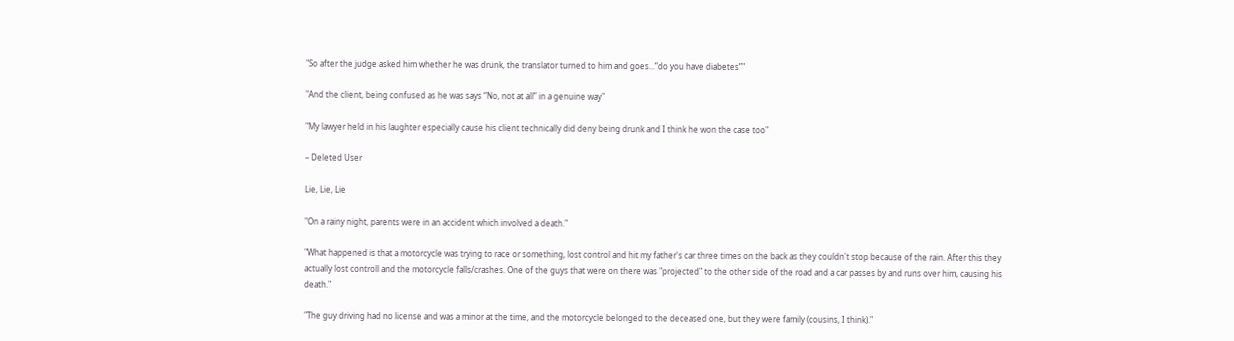"So after the judge asked him whether he was drunk, the translator turned to him and goes...”do you have diabetes”"

"And the client, being confused as he was says “No, not at all” in a genuine way"

"My lawyer held in his laughter especially cause his client technically did deny being drunk and I think he won the case too"

– Deleted User

Lie, Lie, Lie

"On a rainy night, parents were in an accident which involved a death."

"What happened is that a motorcycle was trying to race or something, lost control and hit my father's car three times on the back as they couldn't stop because of the rain. After this they actually lost controll and the motorcycle falls/crashes. One of the guys that were on there was "projected" to the other side of the road and a car passes by and runs over him, causing his death."

"The guy driving had no license and was a minor at the time, and the motorcycle belonged to the deceased one, but they were family (cousins, I think)."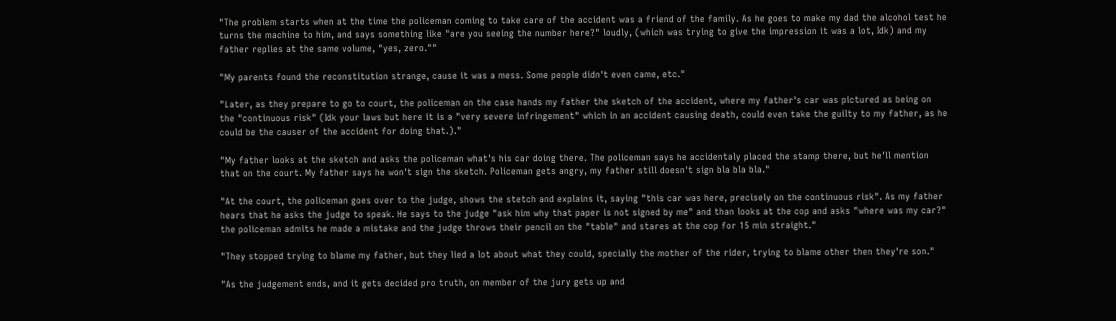"The problem starts when at the time the policeman coming to take care of the accident was a friend of the family. As he goes to make my dad the alcohol test he turns the machine to him, and says something like "are you seeing the number here?" loudly, (which was trying to give the impression it was a lot, Idk) and my father replies at the same volume, "yes, zero.""

"My parents found the reconstitution strange, cause it was a mess. Some people didn't even came, etc."

"Later, as they prepare to go to court, the policeman on the case hands my father the sketch of the accident, where my father's car was pictured as being on the "continuous risk" (Idk your laws but here it is a "very severe infringement" which in an accident causing death, could even take the guilty to my father, as he could be the causer of the accident for doing that.)."

"My father looks at the sketch and asks the policeman what's his car doing there. The policeman says he accidentaly placed the stamp there, but he'll mention that on the court. My father says he won't sign the sketch. Policeman gets angry, my father still doesn't sign bla bla bla."

"At the court, the policeman goes over to the judge, shows the stetch and explains it, saying "this car was here, precisely on the continuous risk". As my father hears that he asks the judge to speak. He says to the judge "ask him why that paper is not signed by me" and than looks at the cop and asks "where was my car?" the policeman admits he made a mistake and the judge throws their pencil on the "table" and stares at the cop for 15 min straight."

"They stopped trying to blame my father, but they lied a lot about what they could, specially the mother of the rider, trying to blame other then they're son."

"As the judgement ends, and it gets decided pro truth, on member of the jury gets up and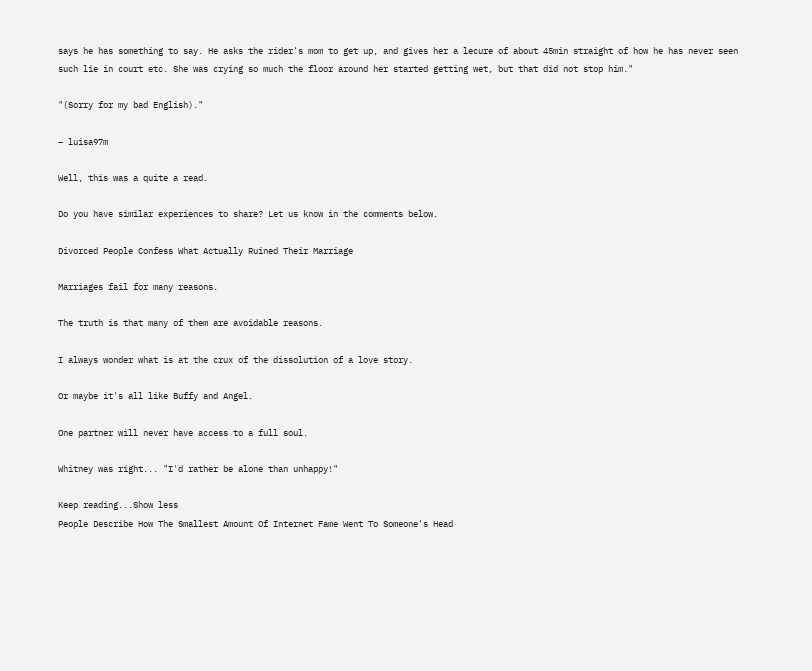says he has something to say. He asks the rider's mom to get up, and gives her a lecure of about 45min straight of how he has never seen such lie in court etc. She was crying so much the floor around her started getting wet, but that did not stop him."

"(Sorry for my bad English)."

– luisa97m

Well, this was a quite a read.

Do you have similar experiences to share? Let us know in the comments below.

Divorced People Confess What Actually Ruined Their Marriage

Marriages fail for many reasons.

The truth is that many of them are avoidable reasons.

I always wonder what is at the crux of the dissolution of a love story.

Or maybe it's all like Buffy and Angel.

One partner will never have access to a full soul.

Whitney was right... "I'd rather be alone than unhappy!"

Keep reading...Show less
People Describe How The Smallest Amount Of Internet Fame Went To Someone's Head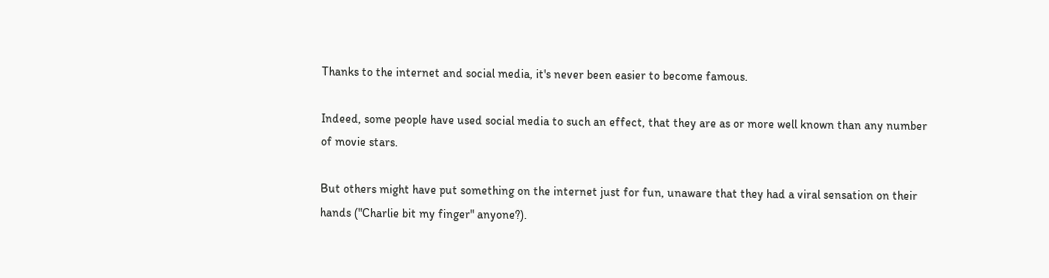Thanks to the internet and social media, it's never been easier to become famous.

Indeed, some people have used social media to such an effect, that they are as or more well known than any number of movie stars.

But others might have put something on the internet just for fun, unaware that they had a viral sensation on their hands ("Charlie bit my finger" anyone?).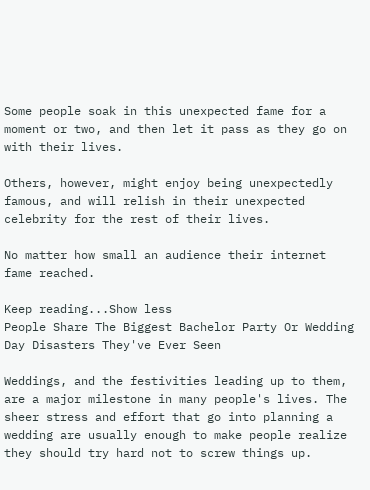Some people soak in this unexpected fame for a moment or two, and then let it pass as they go on with their lives.

Others, however, might enjoy being unexpectedly famous, and will relish in their unexpected celebrity for the rest of their lives.

No matter how small an audience their internet fame reached.

Keep reading...Show less
People Share The Biggest Bachelor Party Or Wedding Day Disasters They've Ever Seen

Weddings, and the festivities leading up to them, are a major milestone in many people's lives. The sheer stress and effort that go into planning a wedding are usually enough to make people realize they should try hard not to screw things up.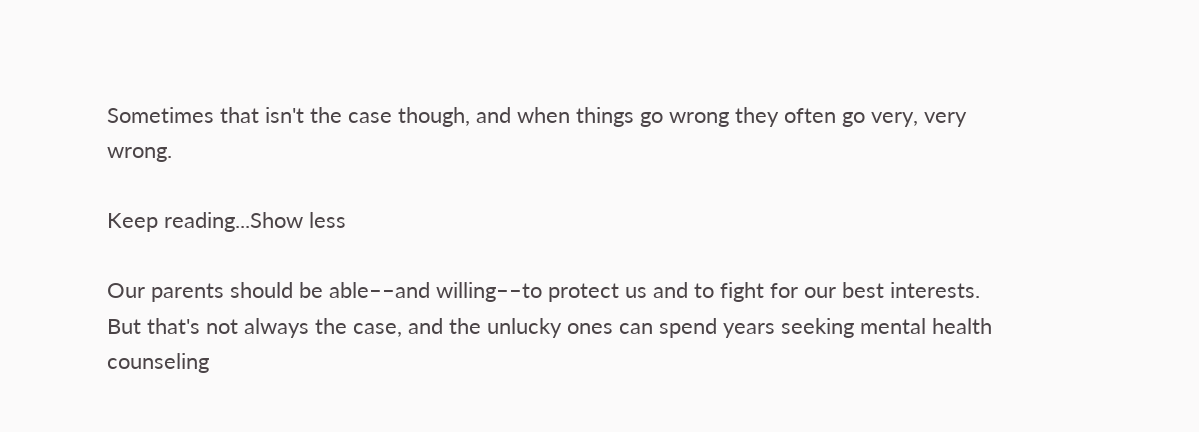Sometimes that isn't the case though, and when things go wrong they often go very, very wrong.

Keep reading...Show less

Our parents should be able––and willing––to protect us and to fight for our best interests. But that's not always the case, and the unlucky ones can spend years seeking mental health counseling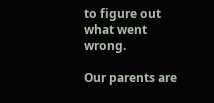to figure out what went wrong.

Our parents are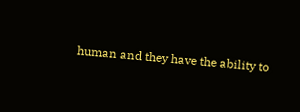human and they have the ability to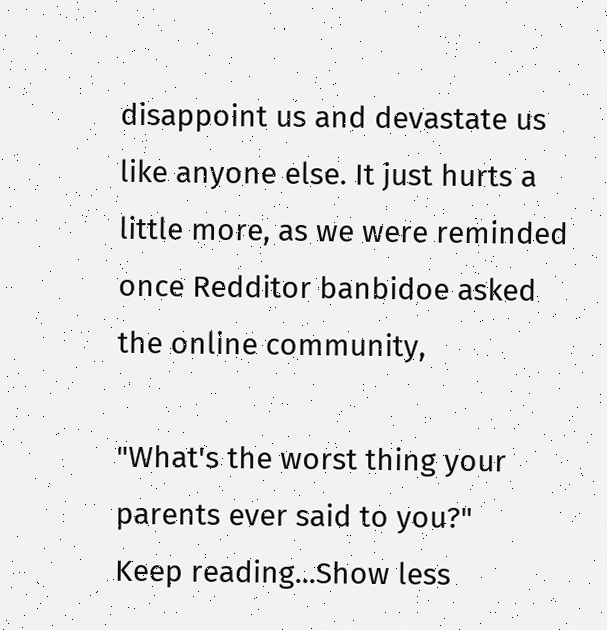disappoint us and devastate us like anyone else. It just hurts a little more, as we were reminded once Redditor banbidoe asked the online community,

"What's the worst thing your parents ever said to you?"
Keep reading...Show less